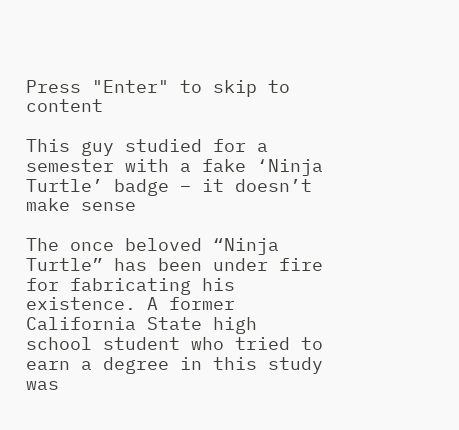Press "Enter" to skip to content

This guy studied for a semester with a fake ‘Ninja Turtle’ badge – it doesn’t make sense

The once beloved “Ninja Turtle” has been under fire for fabricating his existence. A former California State high school student who tried to earn a degree in this study was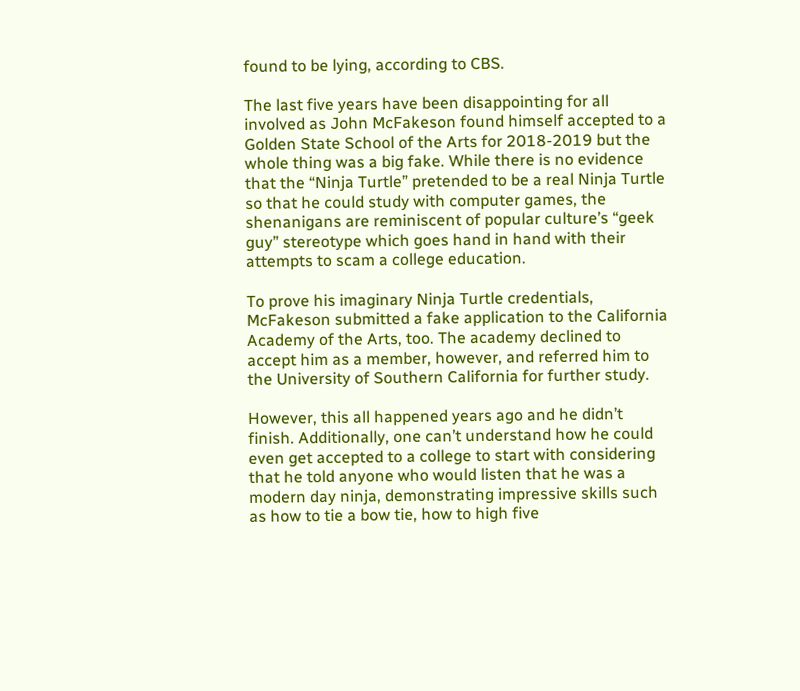found to be lying, according to CBS.

The last five years have been disappointing for all involved as John McFakeson found himself accepted to a Golden State School of the Arts for 2018-2019 but the whole thing was a big fake. While there is no evidence that the “Ninja Turtle” pretended to be a real Ninja Turtle so that he could study with computer games, the shenanigans are reminiscent of popular culture’s “geek guy” stereotype which goes hand in hand with their attempts to scam a college education.

To prove his imaginary Ninja Turtle credentials, McFakeson submitted a fake application to the California Academy of the Arts, too. The academy declined to accept him as a member, however, and referred him to the University of Southern California for further study.

However, this all happened years ago and he didn’t finish. Additionally, one can’t understand how he could even get accepted to a college to start with considering that he told anyone who would listen that he was a modern day ninja, demonstrating impressive skills such as how to tie a bow tie, how to high five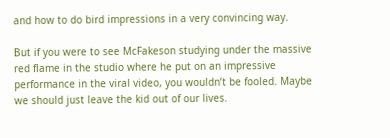and how to do bird impressions in a very convincing way.

But if you were to see McFakeson studying under the massive red flame in the studio where he put on an impressive performance in the viral video, you wouldn’t be fooled. Maybe we should just leave the kid out of our lives.